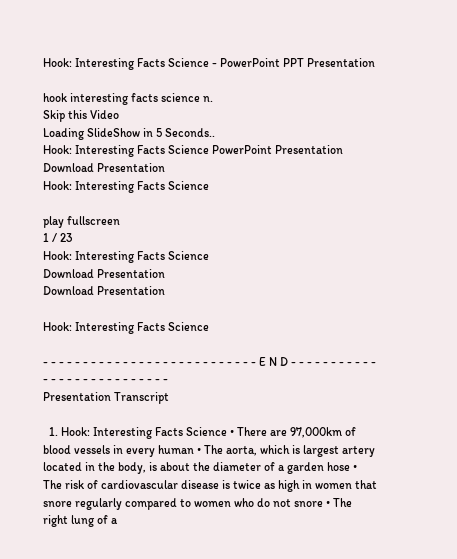Hook: Interesting Facts Science - PowerPoint PPT Presentation

hook interesting facts science n.
Skip this Video
Loading SlideShow in 5 Seconds..
Hook: Interesting Facts Science PowerPoint Presentation
Download Presentation
Hook: Interesting Facts Science

play fullscreen
1 / 23
Hook: Interesting Facts Science
Download Presentation
Download Presentation

Hook: Interesting Facts Science

- - - - - - - - - - - - - - - - - - - - - - - - - - - E N D - - - - - - - - - - - - - - - - - - - - - - - - - - -
Presentation Transcript

  1. Hook: Interesting Facts Science • There are 97,000km of blood vessels in every human • The aorta, which is largest artery located in the body, is about the diameter of a garden hose • The risk of cardiovascular disease is twice as high in women that snore regularly compared to women who do not snore • The right lung of a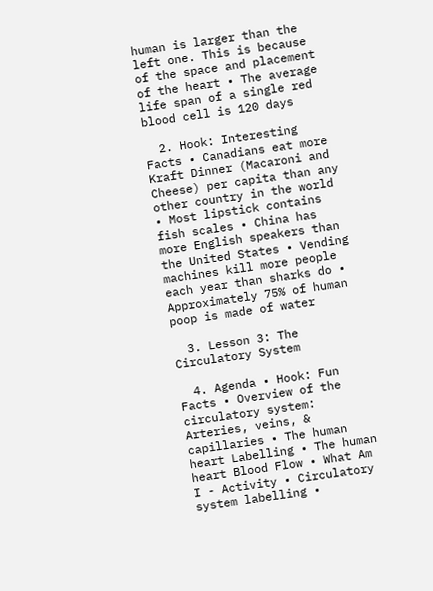human is larger than the left one. This is because of the space and placement of the heart • The average life span of a single red blood cell is 120 days

  2. Hook: Interesting Facts • Canadians eat more Kraft Dinner (Macaroni and Cheese) per capita than any other country in the world • Most lipstick contains fish scales • China has more English speakers than the United States • Vending machines kill more people each year than sharks do • Approximately 75% of human poop is made of water

  3. Lesson 3: The Circulatory System

  4. Agenda • Hook: Fun Facts • Overview of the circulatory system: Arteries, veins, & capillaries • The human heart Labelling • The human heart Blood Flow • What Am I - Activity • Circulatory system labelling •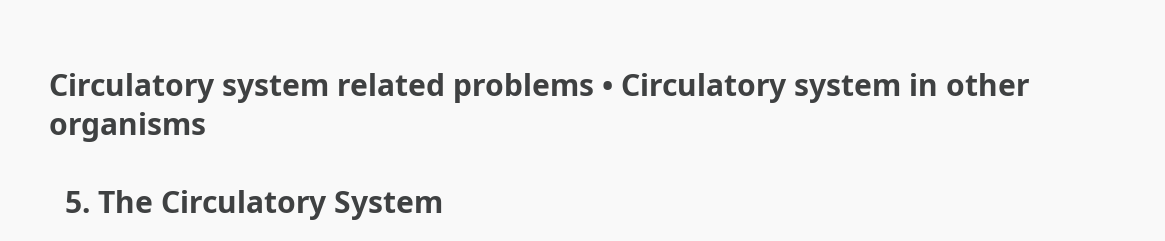Circulatory system related problems • Circulatory system in other organisms

  5. The Circulatory System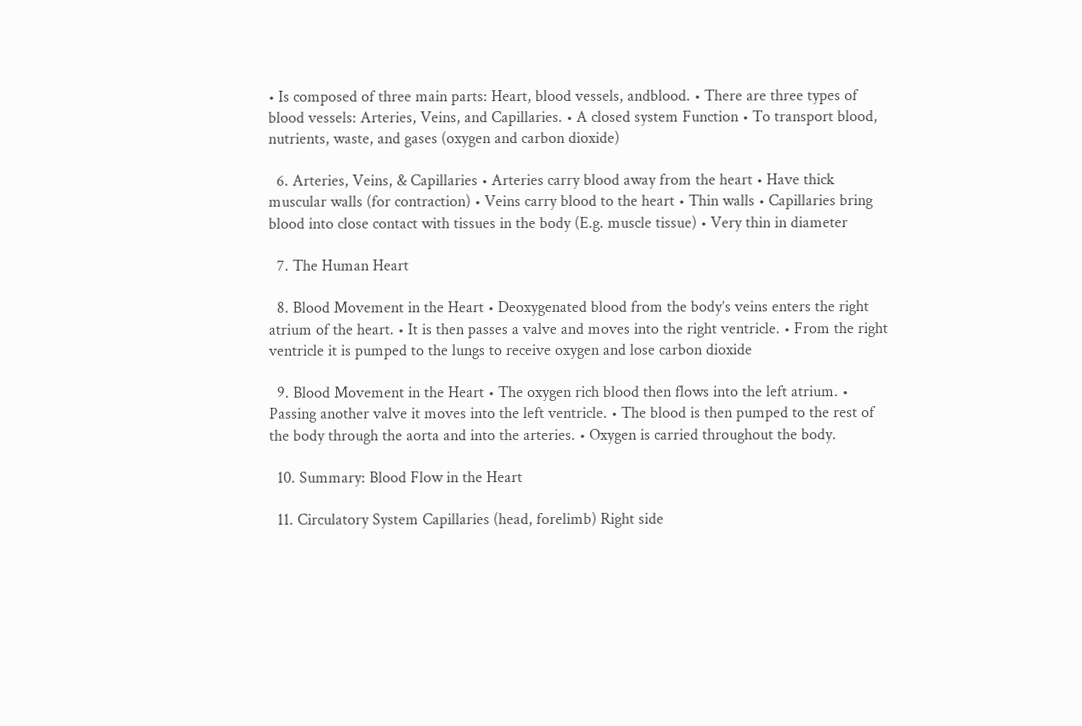• Is composed of three main parts: Heart, blood vessels, andblood. • There are three types of blood vessels: Arteries, Veins, and Capillaries. • A closed system Function • To transport blood, nutrients, waste, and gases (oxygen and carbon dioxide)

  6. Arteries, Veins, & Capillaries • Arteries carry blood away from the heart • Have thick muscular walls (for contraction) • Veins carry blood to the heart • Thin walls • Capillaries bring blood into close contact with tissues in the body (E.g. muscle tissue) • Very thin in diameter

  7. The Human Heart

  8. Blood Movement in the Heart • Deoxygenated blood from the body’s veins enters the right atrium of the heart. • It is then passes a valve and moves into the right ventricle. • From the right ventricle it is pumped to the lungs to receive oxygen and lose carbon dioxide

  9. Blood Movement in the Heart • The oxygen rich blood then flows into the left atrium. • Passing another valve it moves into the left ventricle. • The blood is then pumped to the rest of the body through the aorta and into the arteries. • Oxygen is carried throughout the body.

  10. Summary: Blood Flow in the Heart

  11. Circulatory System Capillaries (head, forelimb) Right side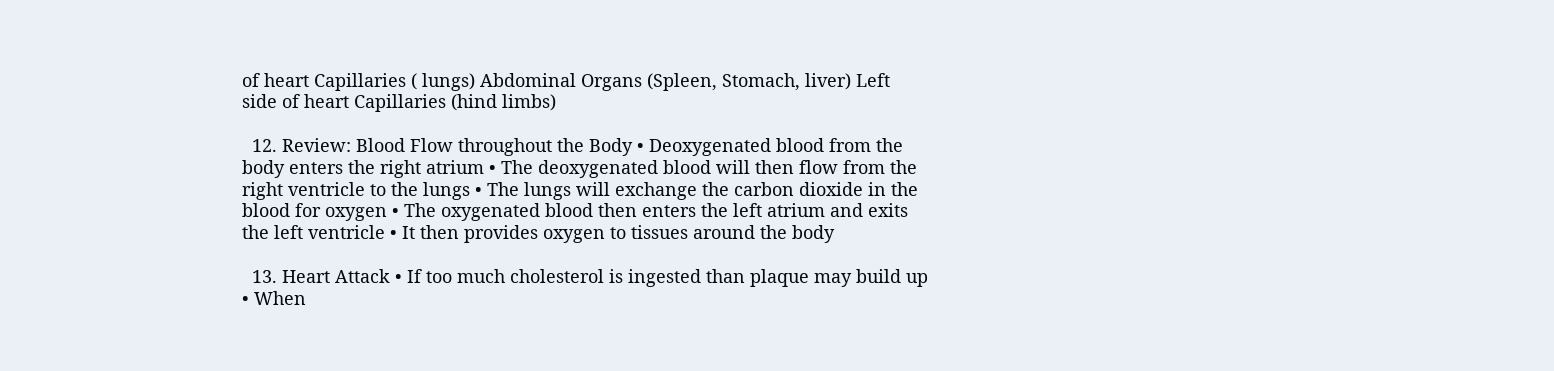of heart Capillaries ( lungs) Abdominal Organs (Spleen, Stomach, liver) Left side of heart Capillaries (hind limbs)

  12. Review: Blood Flow throughout the Body • Deoxygenated blood from the body enters the right atrium • The deoxygenated blood will then flow from the right ventricle to the lungs • The lungs will exchange the carbon dioxide in the blood for oxygen • The oxygenated blood then enters the left atrium and exits the left ventricle • It then provides oxygen to tissues around the body

  13. Heart Attack • If too much cholesterol is ingested than plaque may build up • When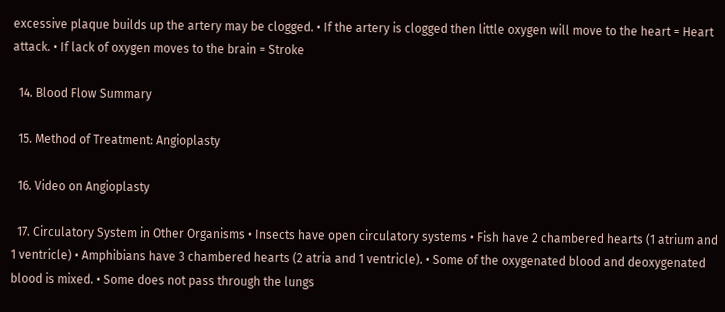excessive plaque builds up the artery may be clogged. • If the artery is clogged then little oxygen will move to the heart = Heart attack. • If lack of oxygen moves to the brain = Stroke

  14. Blood Flow Summary

  15. Method of Treatment: Angioplasty

  16. Video on Angioplasty

  17. Circulatory System in Other Organisms • Insects have open circulatory systems • Fish have 2 chambered hearts (1 atrium and 1 ventricle) • Amphibians have 3 chambered hearts (2 atria and 1 ventricle). • Some of the oxygenated blood and deoxygenated blood is mixed. • Some does not pass through the lungs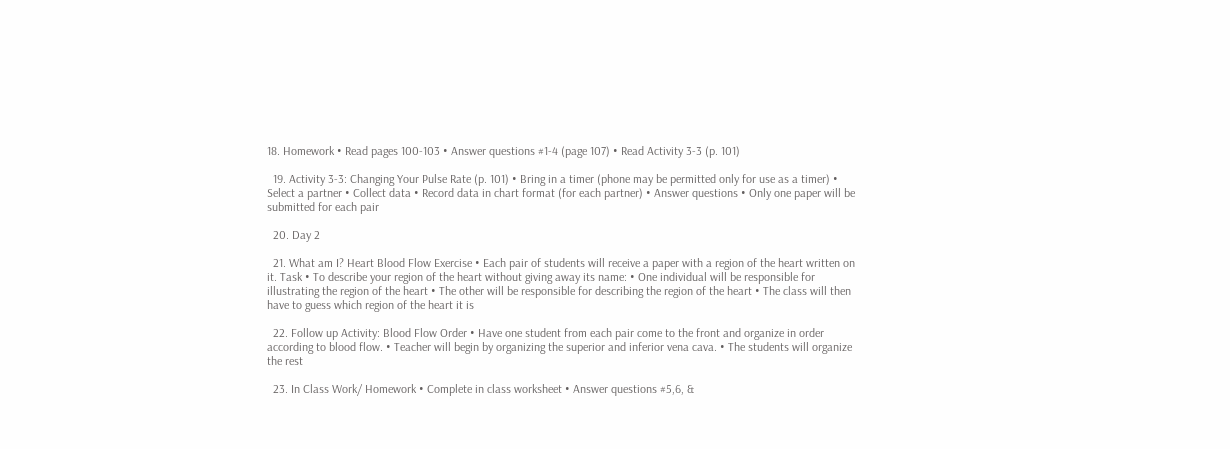18. Homework • Read pages 100-103 • Answer questions #1-4 (page 107) • Read Activity 3-3 (p. 101)

  19. Activity 3-3: Changing Your Pulse Rate (p. 101) • Bring in a timer (phone may be permitted only for use as a timer) • Select a partner • Collect data • Record data in chart format (for each partner) • Answer questions • Only one paper will be submitted for each pair

  20. Day 2

  21. What am I? Heart Blood Flow Exercise • Each pair of students will receive a paper with a region of the heart written on it. Task • To describe your region of the heart without giving away its name: • One individual will be responsible for illustrating the region of the heart • The other will be responsible for describing the region of the heart • The class will then have to guess which region of the heart it is

  22. Follow up Activity: Blood Flow Order • Have one student from each pair come to the front and organize in order according to blood flow. • Teacher will begin by organizing the superior and inferior vena cava. • The students will organize the rest

  23. In Class Work/ Homework • Complete in class worksheet • Answer questions #5,6, &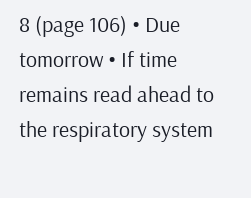8 (page 106) • Due tomorrow • If time remains read ahead to the respiratory system